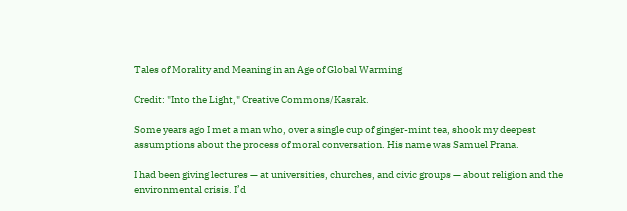Tales of Morality and Meaning in an Age of Global Warming

Credit: "Into the Light," Creative Commons/Kasrak.

Some years ago I met a man who, over a single cup of ginger-mint tea, shook my deepest assumptions about the process of moral conversation. His name was Samuel Prana.

I had been giving lectures — at universities, churches, and civic groups — about religion and the environmental crisis. I’d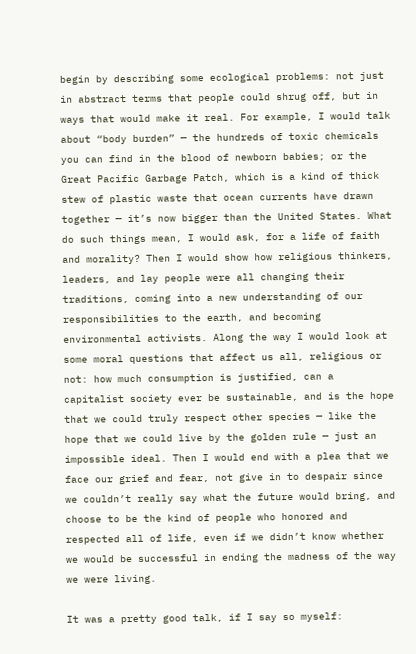begin by describing some ecological problems: not just in abstract terms that people could shrug off, but in ways that would make it real. For example, I would talk about “body burden” — the hundreds of toxic chemicals you can find in the blood of newborn babies; or the Great Pacific Garbage Patch, which is a kind of thick stew of plastic waste that ocean currents have drawn together — it’s now bigger than the United States. What do such things mean, I would ask, for a life of faith and morality? Then I would show how religious thinkers, leaders, and lay people were all changing their traditions, coming into a new understanding of our responsibilities to the earth, and becoming environmental activists. Along the way I would look at some moral questions that affect us all, religious or not: how much consumption is justified, can a capitalist society ever be sustainable, and is the hope that we could truly respect other species — like the hope that we could live by the golden rule — just an impossible ideal. Then I would end with a plea that we face our grief and fear, not give in to despair since we couldn’t really say what the future would bring, and choose to be the kind of people who honored and respected all of life, even if we didn’t know whether we would be successful in ending the madness of the way we were living.

It was a pretty good talk, if I say so myself: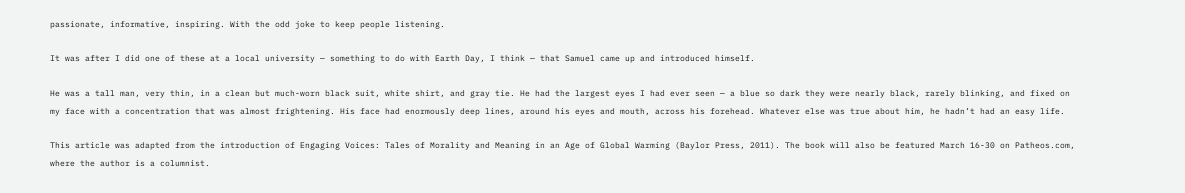passionate, informative, inspiring. With the odd joke to keep people listening.

It was after I did one of these at a local university — something to do with Earth Day, I think — that Samuel came up and introduced himself.

He was a tall man, very thin, in a clean but much-worn black suit, white shirt, and gray tie. He had the largest eyes I had ever seen — a blue so dark they were nearly black, rarely blinking, and fixed on my face with a concentration that was almost frightening. His face had enormously deep lines, around his eyes and mouth, across his forehead. Whatever else was true about him, he hadn’t had an easy life.

This article was adapted from the introduction of Engaging Voices: Tales of Morality and Meaning in an Age of Global Warming (Baylor Press, 2011). The book will also be featured March 16-30 on Patheos.com, where the author is a columnist.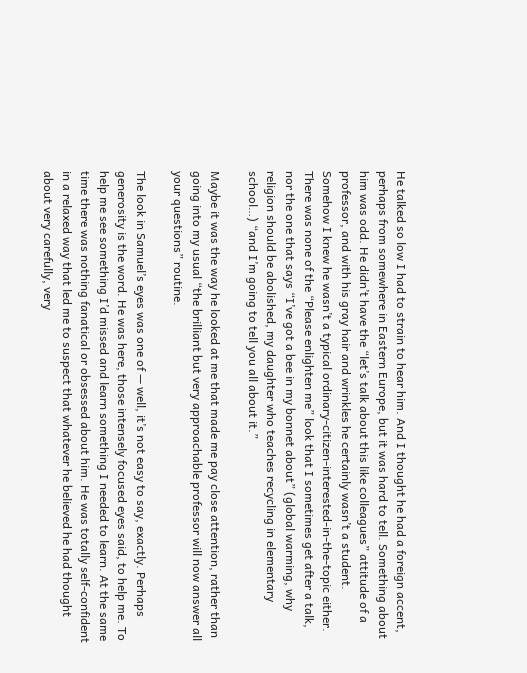He talked so low I had to strain to hear him. And I thought he had a foreign accent, perhaps from somewhere in Eastern Europe, but it was hard to tell. Something about him was odd. He didn’t have the “let’s talk about this like colleagues” attitude of a professor, and with his gray hair and wrinkles he certainly wasn’t a student. Somehow I knew he wasn’t a typical ordinary-citizen-interested-in-the-topic either. There was none of the “Please enlighten me” look that I sometimes get after a talk, nor the one that says “I’ve got a bee in my bonnet about” (global warming, why religion should be abolished, my daughter who teaches recycling in elementary school…) “and I’m going to tell you all about it.”

Maybe it was the way he looked at me that made me pay close attention, rather than going into my usual “the brilliant but very approachable professor will now answer all your questions” routine.

The look in Samuel’s eyes was one of — well, it’s not easy to say, exactly. Perhaps generosity is the word. He was here, those intensely focused eyes said, to help me. To help me see something I’d missed and learn something I needed to learn. At the same time there was nothing fanatical or obsessed about him. He was totally self-confident in a relaxed way that led me to suspect that whatever he believed he had thought about very carefully, very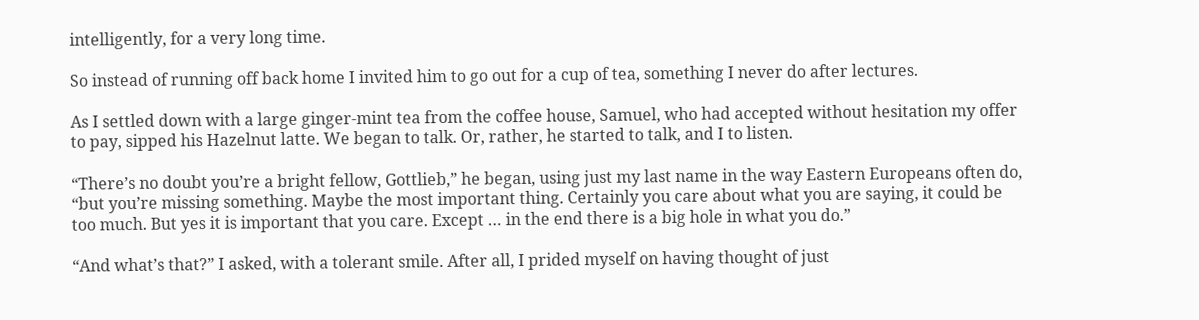intelligently, for a very long time.

So instead of running off back home I invited him to go out for a cup of tea, something I never do after lectures.

As I settled down with a large ginger-mint tea from the coffee house, Samuel, who had accepted without hesitation my offer to pay, sipped his Hazelnut latte. We began to talk. Or, rather, he started to talk, and I to listen.

“There’s no doubt you’re a bright fellow, Gottlieb,” he began, using just my last name in the way Eastern Europeans often do, “but you’re missing something. Maybe the most important thing. Certainly you care about what you are saying, it could be too much. But yes it is important that you care. Except … in the end there is a big hole in what you do.”

“And what’s that?” I asked, with a tolerant smile. After all, I prided myself on having thought of just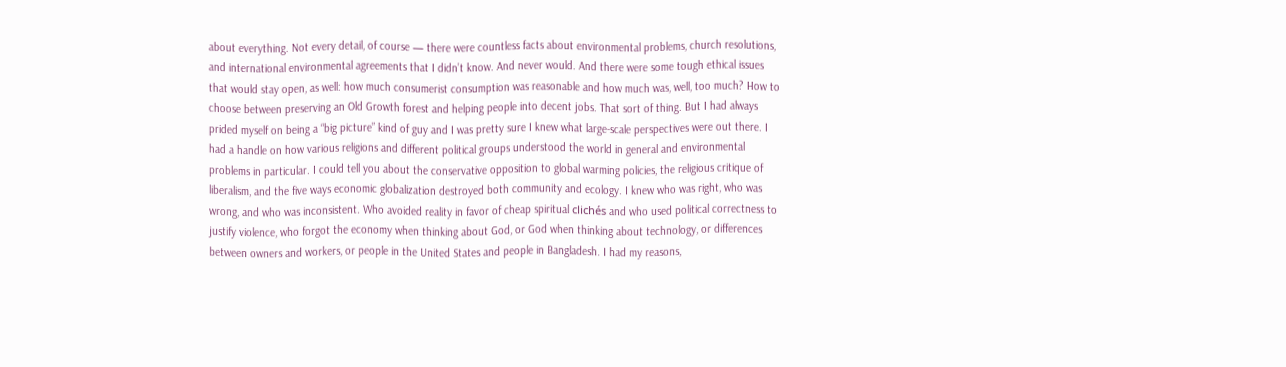about everything. Not every detail, of course — there were countless facts about environmental problems, church resolutions, and international environmental agreements that I didn’t know. And never would. And there were some tough ethical issues that would stay open, as well: how much consumerist consumption was reasonable and how much was, well, too much? How to choose between preserving an Old Growth forest and helping people into decent jobs. That sort of thing. But I had always prided myself on being a “big picture” kind of guy and I was pretty sure I knew what large-scale perspectives were out there. I had a handle on how various religions and different political groups understood the world in general and environmental problems in particular. I could tell you about the conservative opposition to global warming policies, the religious critique of liberalism, and the five ways economic globalization destroyed both community and ecology. I knew who was right, who was wrong, and who was inconsistent. Who avoided reality in favor of cheap spiritual clichés and who used political correctness to justify violence, who forgot the economy when thinking about God, or God when thinking about technology, or differences between owners and workers, or people in the United States and people in Bangladesh. I had my reasons,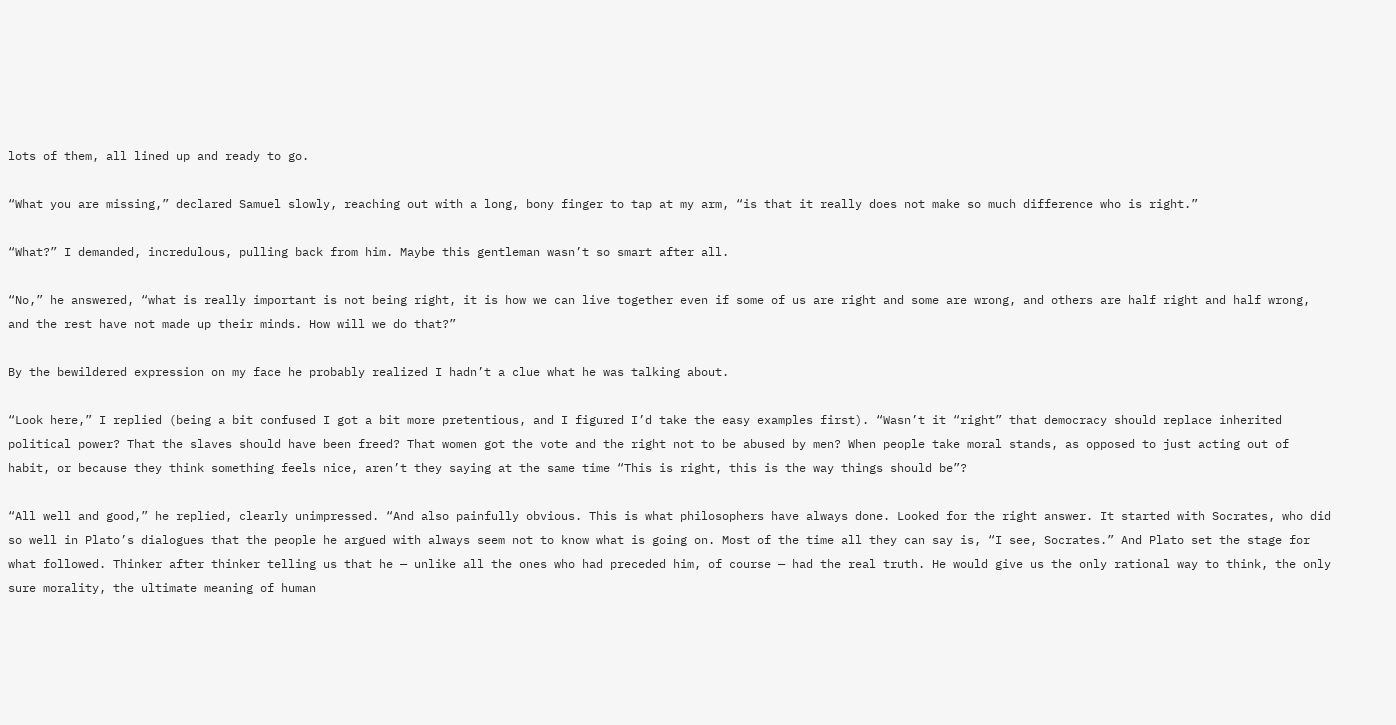lots of them, all lined up and ready to go.

“What you are missing,” declared Samuel slowly, reaching out with a long, bony finger to tap at my arm, “is that it really does not make so much difference who is right.”

“What?” I demanded, incredulous, pulling back from him. Maybe this gentleman wasn’t so smart after all.

“No,” he answered, “what is really important is not being right, it is how we can live together even if some of us are right and some are wrong, and others are half right and half wrong, and the rest have not made up their minds. How will we do that?”

By the bewildered expression on my face he probably realized I hadn’t a clue what he was talking about.

“Look here,” I replied (being a bit confused I got a bit more pretentious, and I figured I’d take the easy examples first). “Wasn’t it “right” that democracy should replace inherited political power? That the slaves should have been freed? That women got the vote and the right not to be abused by men? When people take moral stands, as opposed to just acting out of habit, or because they think something feels nice, aren’t they saying at the same time “This is right, this is the way things should be”?

“All well and good,” he replied, clearly unimpressed. “And also painfully obvious. This is what philosophers have always done. Looked for the right answer. It started with Socrates, who did so well in Plato’s dialogues that the people he argued with always seem not to know what is going on. Most of the time all they can say is, “I see, Socrates.” And Plato set the stage for what followed. Thinker after thinker telling us that he — unlike all the ones who had preceded him, of course — had the real truth. He would give us the only rational way to think, the only sure morality, the ultimate meaning of human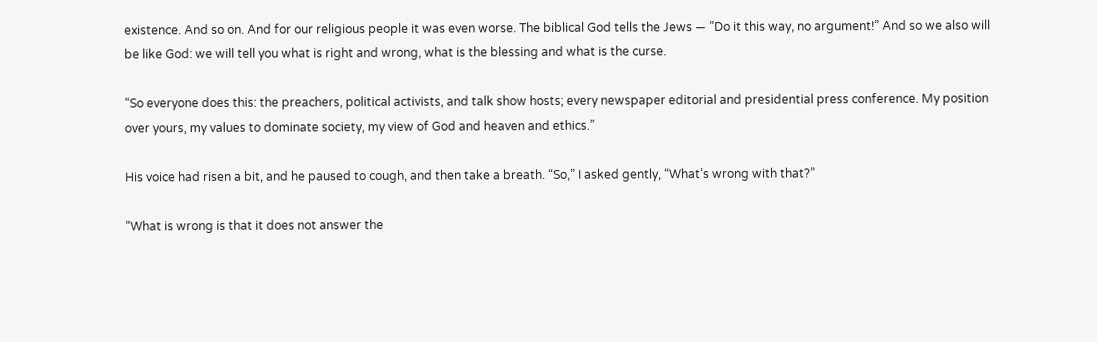existence. And so on. And for our religious people it was even worse. The biblical God tells the Jews — ”Do it this way, no argument!” And so we also will be like God: we will tell you what is right and wrong, what is the blessing and what is the curse.

“So everyone does this: the preachers, political activists, and talk show hosts; every newspaper editorial and presidential press conference. My position over yours, my values to dominate society, my view of God and heaven and ethics.”

His voice had risen a bit, and he paused to cough, and then take a breath. “So,” I asked gently, “What’s wrong with that?”

“What is wrong is that it does not answer the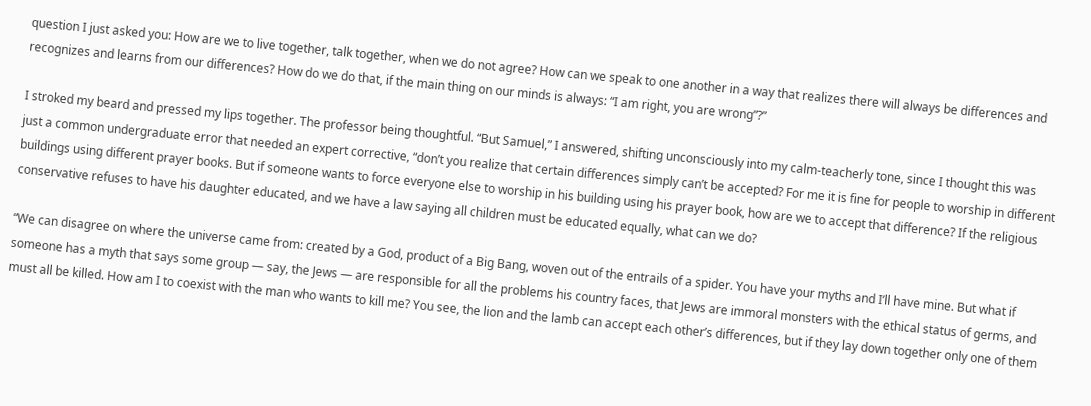question I just asked you: How are we to live together, talk together, when we do not agree? How can we speak to one another in a way that realizes there will always be differences and recognizes and learns from our differences? How do we do that, if the main thing on our minds is always: “I am right, you are wrong”?”

I stroked my beard and pressed my lips together. The professor being thoughtful. “But Samuel,” I answered, shifting unconsciously into my calm-teacherly tone, since I thought this was just a common undergraduate error that needed an expert corrective, “don’t you realize that certain differences simply can’t be accepted? For me it is fine for people to worship in different buildings using different prayer books. But if someone wants to force everyone else to worship in his building using his prayer book, how are we to accept that difference? If the religious conservative refuses to have his daughter educated, and we have a law saying all children must be educated equally, what can we do?

“We can disagree on where the universe came from: created by a God, product of a Big Bang, woven out of the entrails of a spider. You have your myths and I’ll have mine. But what if someone has a myth that says some group — say, the Jews — are responsible for all the problems his country faces, that Jews are immoral monsters with the ethical status of germs, and must all be killed. How am I to coexist with the man who wants to kill me? You see, the lion and the lamb can accept each other’s differences, but if they lay down together only one of them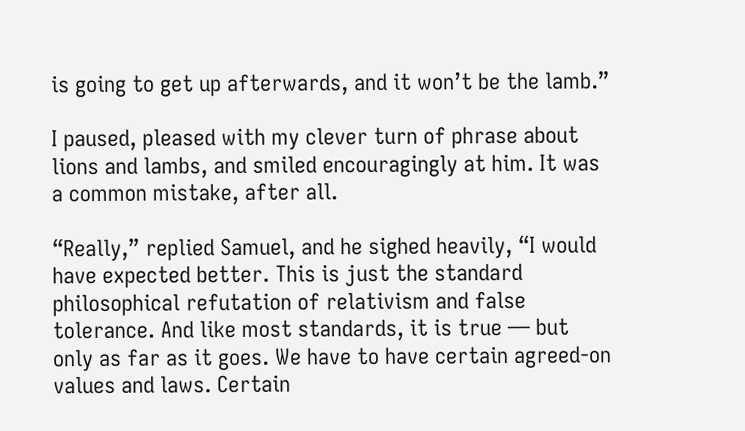is going to get up afterwards, and it won’t be the lamb.”

I paused, pleased with my clever turn of phrase about lions and lambs, and smiled encouragingly at him. It was a common mistake, after all.

“Really,” replied Samuel, and he sighed heavily, “I would have expected better. This is just the standard philosophical refutation of relativism and false tolerance. And like most standards, it is true — but only as far as it goes. We have to have certain agreed-on values and laws. Certain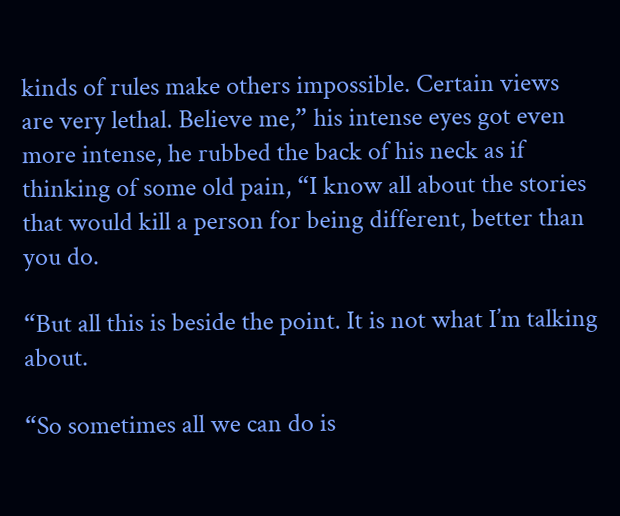kinds of rules make others impossible. Certain views are very lethal. Believe me,” his intense eyes got even more intense, he rubbed the back of his neck as if thinking of some old pain, “I know all about the stories that would kill a person for being different, better than you do.

“But all this is beside the point. It is not what I’m talking about.

“So sometimes all we can do is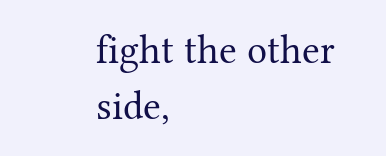fight the other side,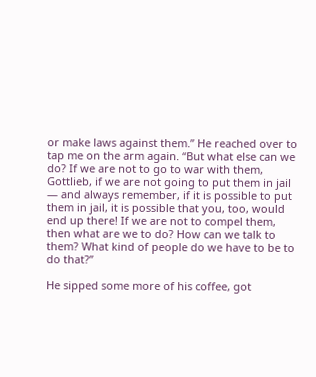or make laws against them.” He reached over to tap me on the arm again. “But what else can we do? If we are not to go to war with them, Gottlieb, if we are not going to put them in jail — and always remember, if it is possible to put them in jail, it is possible that you, too, would end up there! If we are not to compel them, then what are we to do? How can we talk to them? What kind of people do we have to be to do that?”

He sipped some more of his coffee, got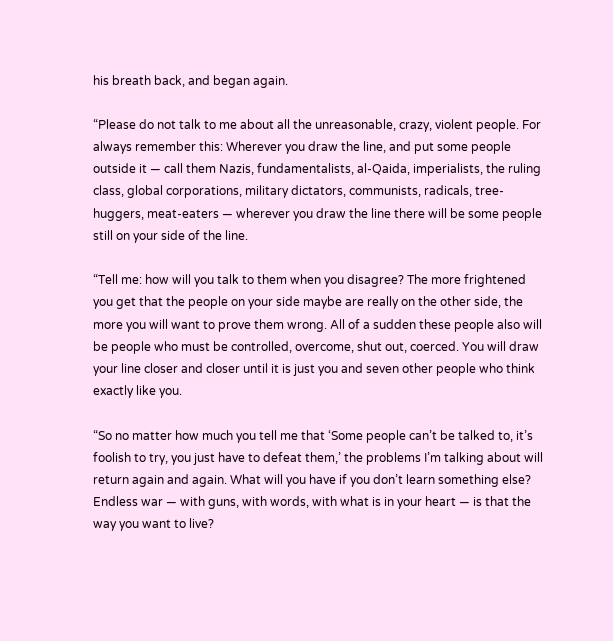his breath back, and began again.

“Please do not talk to me about all the unreasonable, crazy, violent people. For always remember this: Wherever you draw the line, and put some people outside it — call them Nazis, fundamentalists, al-Qaida, imperialists, the ruling class, global corporations, military dictators, communists, radicals, tree-huggers, meat-eaters — wherever you draw the line there will be some people still on your side of the line.

“Tell me: how will you talk to them when you disagree? The more frightened you get that the people on your side maybe are really on the other side, the more you will want to prove them wrong. All of a sudden these people also will be people who must be controlled, overcome, shut out, coerced. You will draw your line closer and closer until it is just you and seven other people who think exactly like you.

“So no matter how much you tell me that ‘Some people can’t be talked to, it’s foolish to try, you just have to defeat them,’ the problems I’m talking about will return again and again. What will you have if you don’t learn something else? Endless war — with guns, with words, with what is in your heart — is that the way you want to live?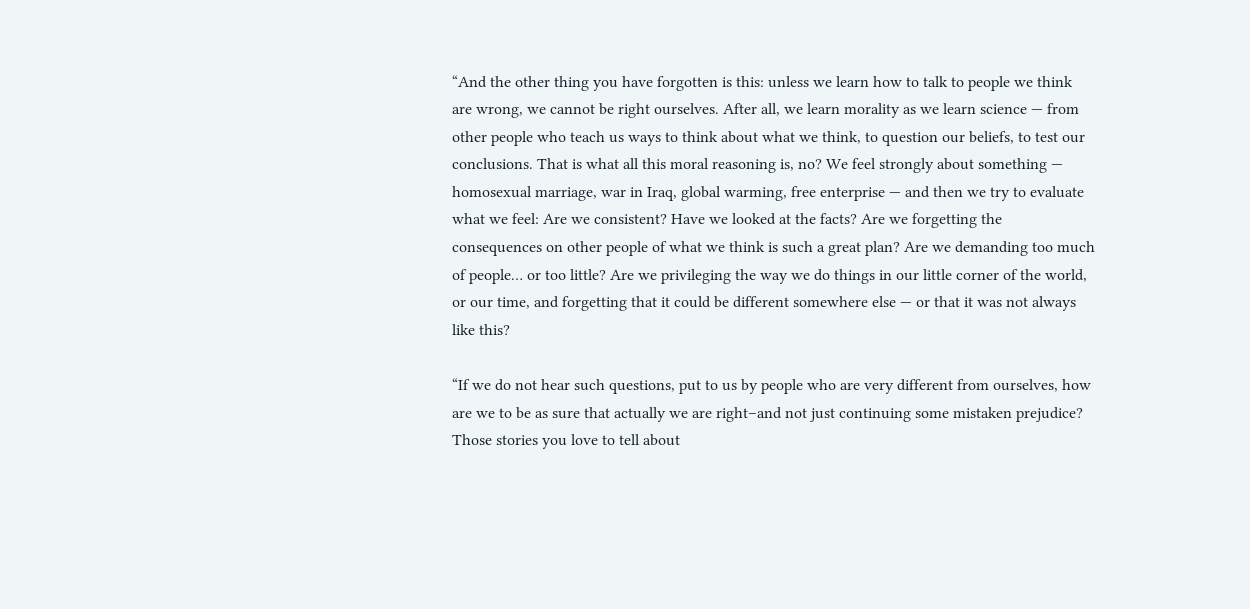“And the other thing you have forgotten is this: unless we learn how to talk to people we think are wrong, we cannot be right ourselves. After all, we learn morality as we learn science — from other people who teach us ways to think about what we think, to question our beliefs, to test our conclusions. That is what all this moral reasoning is, no? We feel strongly about something — homosexual marriage, war in Iraq, global warming, free enterprise — and then we try to evaluate what we feel: Are we consistent? Have we looked at the facts? Are we forgetting the consequences on other people of what we think is such a great plan? Are we demanding too much of people… or too little? Are we privileging the way we do things in our little corner of the world, or our time, and forgetting that it could be different somewhere else — or that it was not always like this?

“If we do not hear such questions, put to us by people who are very different from ourselves, how are we to be as sure that actually we are right–and not just continuing some mistaken prejudice? Those stories you love to tell about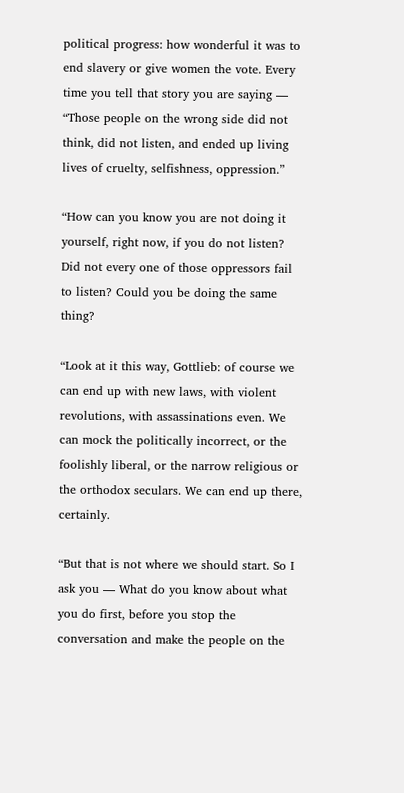political progress: how wonderful it was to end slavery or give women the vote. Every time you tell that story you are saying — “Those people on the wrong side did not think, did not listen, and ended up living lives of cruelty, selfishness, oppression.”

“How can you know you are not doing it yourself, right now, if you do not listen? Did not every one of those oppressors fail to listen? Could you be doing the same thing?

“Look at it this way, Gottlieb: of course we can end up with new laws, with violent revolutions, with assassinations even. We can mock the politically incorrect, or the foolishly liberal, or the narrow religious or the orthodox seculars. We can end up there, certainly.

“But that is not where we should start. So I ask you — What do you know about what you do first, before you stop the conversation and make the people on the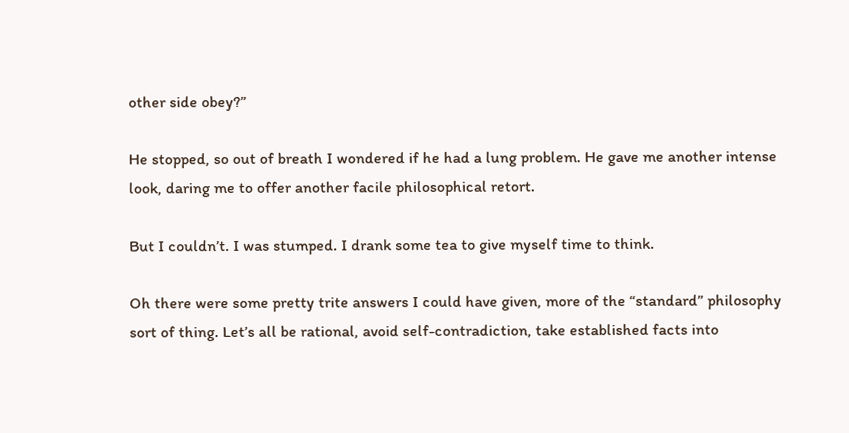other side obey?”

He stopped, so out of breath I wondered if he had a lung problem. He gave me another intense look, daring me to offer another facile philosophical retort.

But I couldn’t. I was stumped. I drank some tea to give myself time to think.

Oh there were some pretty trite answers I could have given, more of the “standard” philosophy sort of thing. Let’s all be rational, avoid self-contradiction, take established facts into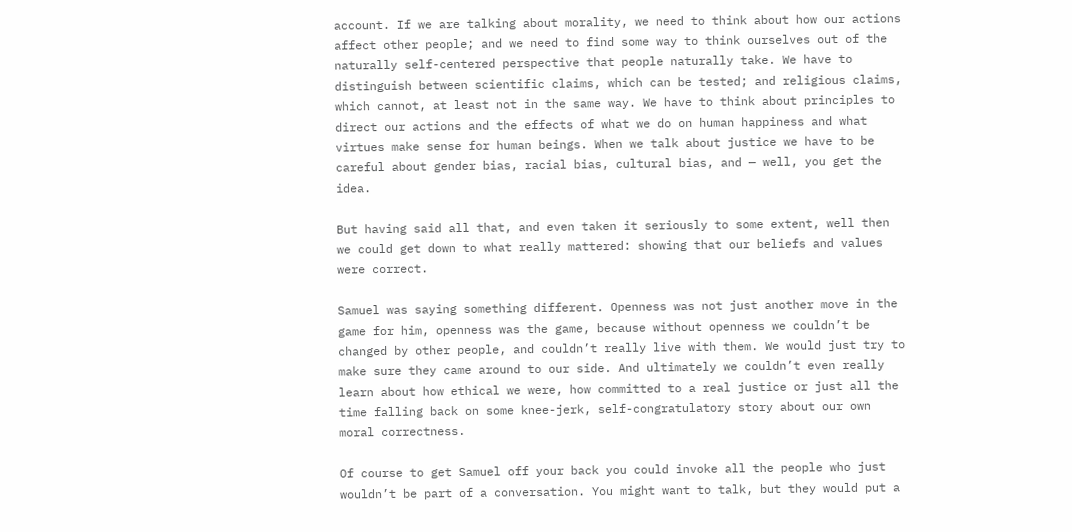account. If we are talking about morality, we need to think about how our actions affect other people; and we need to find some way to think ourselves out of the naturally self-centered perspective that people naturally take. We have to distinguish between scientific claims, which can be tested; and religious claims, which cannot, at least not in the same way. We have to think about principles to direct our actions and the effects of what we do on human happiness and what virtues make sense for human beings. When we talk about justice we have to be careful about gender bias, racial bias, cultural bias, and — well, you get the idea.

But having said all that, and even taken it seriously to some extent, well then we could get down to what really mattered: showing that our beliefs and values were correct.

Samuel was saying something different. Openness was not just another move in the game for him, openness was the game, because without openness we couldn’t be changed by other people, and couldn’t really live with them. We would just try to make sure they came around to our side. And ultimately we couldn’t even really learn about how ethical we were, how committed to a real justice or just all the time falling back on some knee-jerk, self-congratulatory story about our own moral correctness.

Of course to get Samuel off your back you could invoke all the people who just wouldn’t be part of a conversation. You might want to talk, but they would put a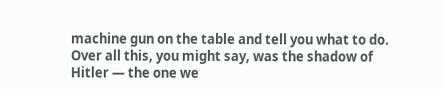machine gun on the table and tell you what to do. Over all this, you might say, was the shadow of Hitler — the one we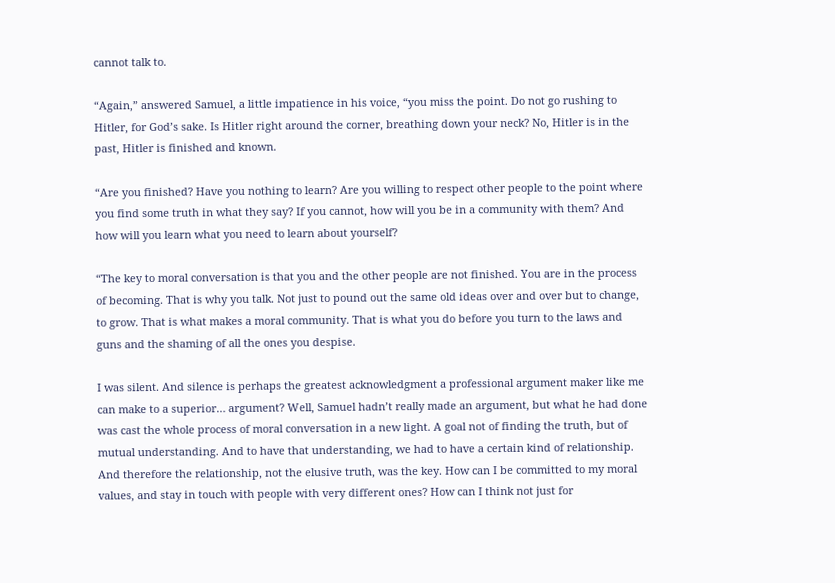cannot talk to.

“Again,” answered Samuel, a little impatience in his voice, “you miss the point. Do not go rushing to Hitler, for God’s sake. Is Hitler right around the corner, breathing down your neck? No, Hitler is in the past, Hitler is finished and known.

“Are you finished? Have you nothing to learn? Are you willing to respect other people to the point where you find some truth in what they say? If you cannot, how will you be in a community with them? And how will you learn what you need to learn about yourself?

“The key to moral conversation is that you and the other people are not finished. You are in the process of becoming. That is why you talk. Not just to pound out the same old ideas over and over but to change, to grow. That is what makes a moral community. That is what you do before you turn to the laws and guns and the shaming of all the ones you despise.

I was silent. And silence is perhaps the greatest acknowledgment a professional argument maker like me can make to a superior… argument? Well, Samuel hadn’t really made an argument, but what he had done was cast the whole process of moral conversation in a new light. A goal not of finding the truth, but of mutual understanding. And to have that understanding, we had to have a certain kind of relationship. And therefore the relationship, not the elusive truth, was the key. How can I be committed to my moral values, and stay in touch with people with very different ones? How can I think not just for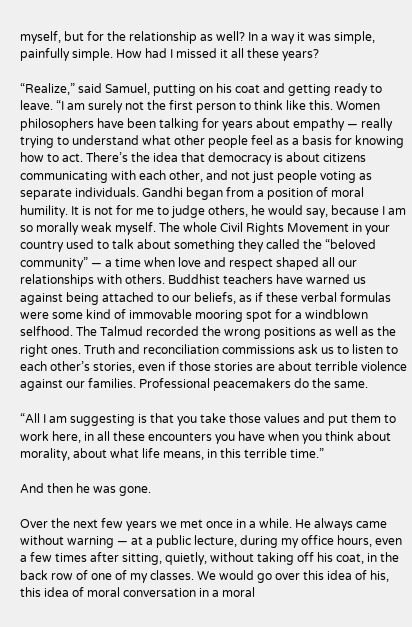myself, but for the relationship as well? In a way it was simple, painfully simple. How had I missed it all these years?

“Realize,” said Samuel, putting on his coat and getting ready to leave. “I am surely not the first person to think like this. Women philosophers have been talking for years about empathy — really trying to understand what other people feel as a basis for knowing how to act. There’s the idea that democracy is about citizens communicating with each other, and not just people voting as separate individuals. Gandhi began from a position of moral humility. It is not for me to judge others, he would say, because I am so morally weak myself. The whole Civil Rights Movement in your country used to talk about something they called the “beloved community” — a time when love and respect shaped all our relationships with others. Buddhist teachers have warned us against being attached to our beliefs, as if these verbal formulas were some kind of immovable mooring spot for a windblown selfhood. The Talmud recorded the wrong positions as well as the right ones. Truth and reconciliation commissions ask us to listen to each other’s stories, even if those stories are about terrible violence against our families. Professional peacemakers do the same.

“All I am suggesting is that you take those values and put them to work here, in all these encounters you have when you think about morality, about what life means, in this terrible time.”

And then he was gone.

Over the next few years we met once in a while. He always came without warning — at a public lecture, during my office hours, even a few times after sitting, quietly, without taking off his coat, in the back row of one of my classes. We would go over this idea of his, this idea of moral conversation in a moral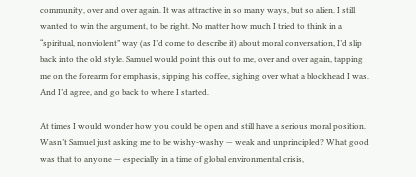community, over and over again. It was attractive in so many ways, but so alien. I still wanted to win the argument, to be right. No matter how much I tried to think in a “spiritual, nonviolent” way (as I’d come to describe it) about moral conversation, I’d slip back into the old style. Samuel would point this out to me, over and over again, tapping me on the forearm for emphasis, sipping his coffee, sighing over what a blockhead I was. And I’d agree, and go back to where I started.

At times I would wonder how you could be open and still have a serious moral position. Wasn’t Samuel just asking me to be wishy-washy — weak and unprincipled? What good was that to anyone — especially in a time of global environmental crisis,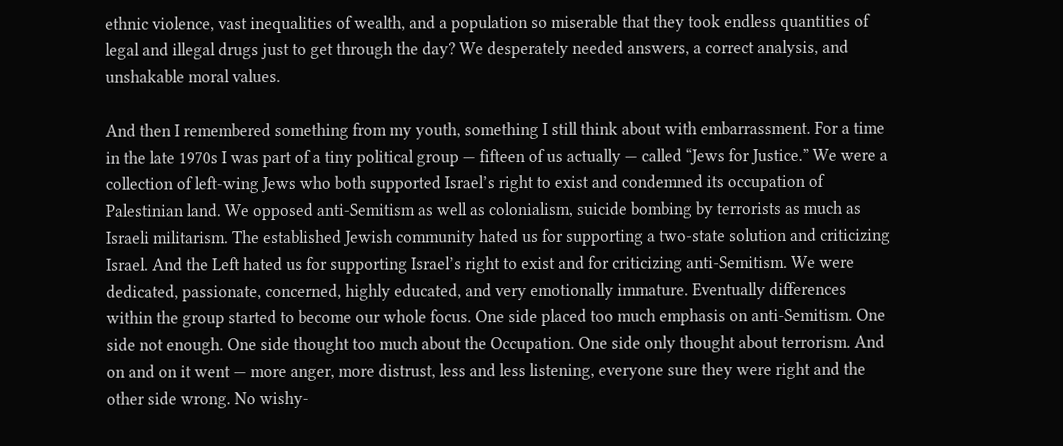ethnic violence, vast inequalities of wealth, and a population so miserable that they took endless quantities of legal and illegal drugs just to get through the day? We desperately needed answers, a correct analysis, and unshakable moral values.

And then I remembered something from my youth, something I still think about with embarrassment. For a time in the late 1970s I was part of a tiny political group — fifteen of us actually — called “Jews for Justice.” We were a collection of left-wing Jews who both supported Israel’s right to exist and condemned its occupation of Palestinian land. We opposed anti-Semitism as well as colonialism, suicide bombing by terrorists as much as Israeli militarism. The established Jewish community hated us for supporting a two-state solution and criticizing Israel. And the Left hated us for supporting Israel’s right to exist and for criticizing anti-Semitism. We were dedicated, passionate, concerned, highly educated, and very emotionally immature. Eventually differences within the group started to become our whole focus. One side placed too much emphasis on anti-Semitism. One side not enough. One side thought too much about the Occupation. One side only thought about terrorism. And on and on it went — more anger, more distrust, less and less listening, everyone sure they were right and the other side wrong. No wishy-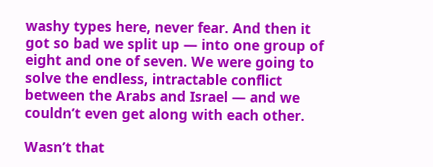washy types here, never fear. And then it got so bad we split up — into one group of eight and one of seven. We were going to solve the endless, intractable conflict between the Arabs and Israel — and we couldn’t even get along with each other.

Wasn’t that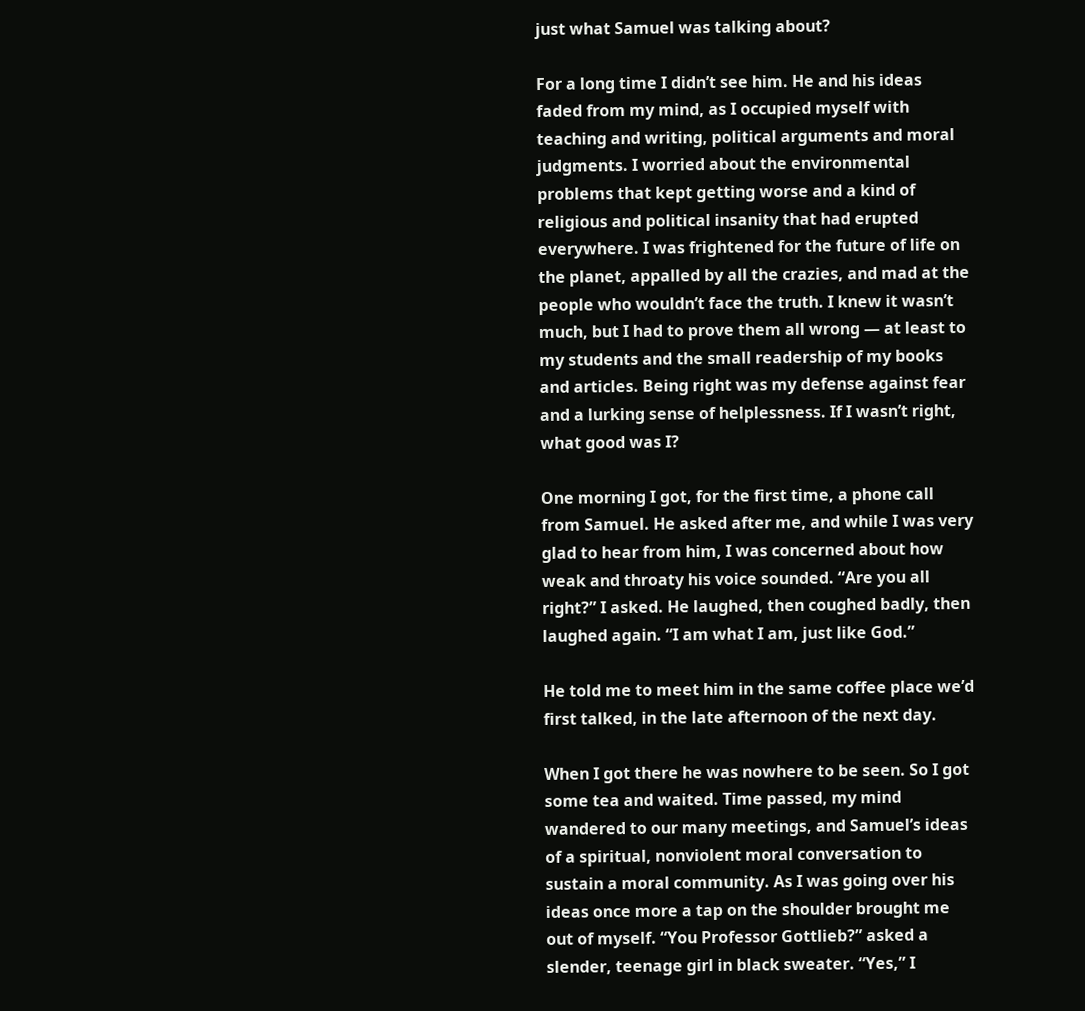just what Samuel was talking about?

For a long time I didn’t see him. He and his ideas faded from my mind, as I occupied myself with teaching and writing, political arguments and moral judgments. I worried about the environmental problems that kept getting worse and a kind of religious and political insanity that had erupted everywhere. I was frightened for the future of life on the planet, appalled by all the crazies, and mad at the people who wouldn’t face the truth. I knew it wasn’t much, but I had to prove them all wrong — at least to my students and the small readership of my books and articles. Being right was my defense against fear and a lurking sense of helplessness. If I wasn’t right, what good was I?

One morning I got, for the first time, a phone call from Samuel. He asked after me, and while I was very glad to hear from him, I was concerned about how weak and throaty his voice sounded. “Are you all right?” I asked. He laughed, then coughed badly, then laughed again. “I am what I am, just like God.”

He told me to meet him in the same coffee place we’d first talked, in the late afternoon of the next day.

When I got there he was nowhere to be seen. So I got some tea and waited. Time passed, my mind wandered to our many meetings, and Samuel’s ideas of a spiritual, nonviolent moral conversation to sustain a moral community. As I was going over his ideas once more a tap on the shoulder brought me out of myself. “You Professor Gottlieb?” asked a slender, teenage girl in black sweater. “Yes,” I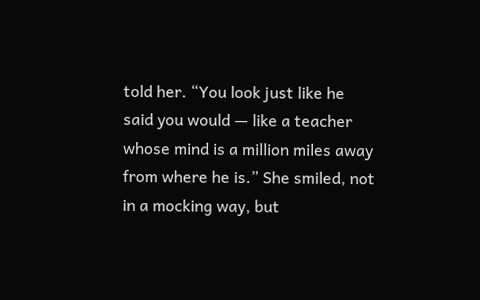told her. “You look just like he said you would — like a teacher whose mind is a million miles away from where he is.” She smiled, not in a mocking way, but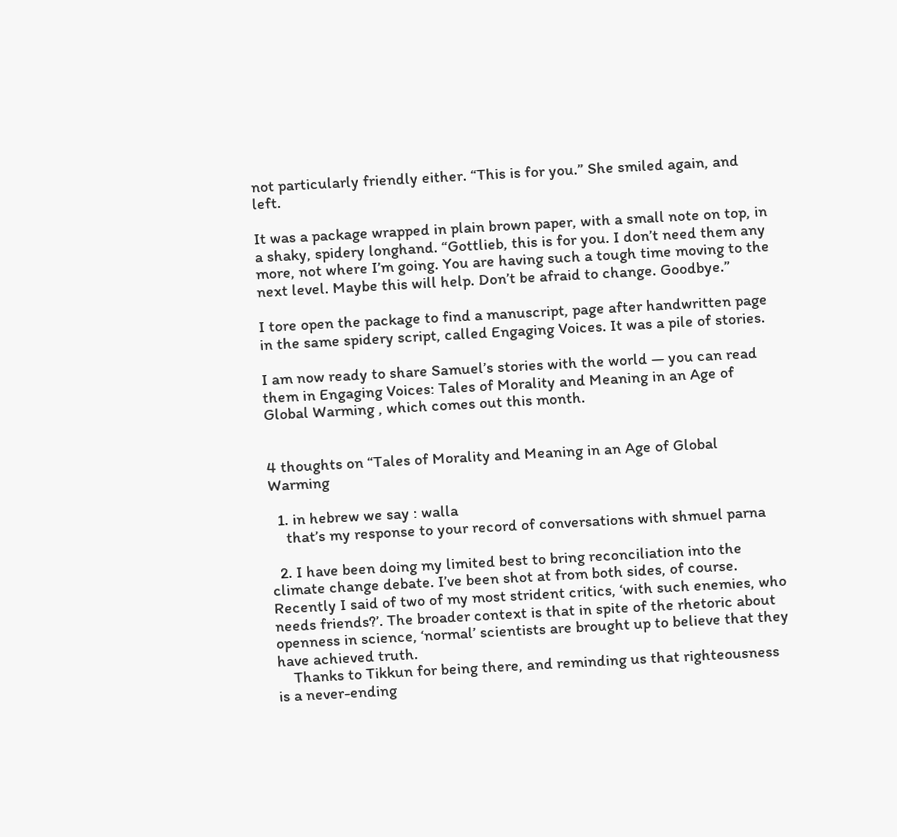not particularly friendly either. “This is for you.” She smiled again, and left.

It was a package wrapped in plain brown paper, with a small note on top, in a shaky, spidery longhand. “Gottlieb, this is for you. I don’t need them any more, not where I’m going. You are having such a tough time moving to the next level. Maybe this will help. Don’t be afraid to change. Goodbye.”

I tore open the package to find a manuscript, page after handwritten page in the same spidery script, called Engaging Voices. It was a pile of stories.

I am now ready to share Samuel’s stories with the world — you can read them in Engaging Voices: Tales of Morality and Meaning in an Age of Global Warming , which comes out this month.


4 thoughts on “Tales of Morality and Meaning in an Age of Global Warming

  1. in hebrew we say : walla
    that’s my response to your record of conversations with shmuel parna

  2. I have been doing my limited best to bring reconciliation into the climate change debate. I’ve been shot at from both sides, of course. Recently I said of two of my most strident critics, ‘with such enemies, who needs friends?’. The broader context is that in spite of the rhetoric about openness in science, ‘normal’ scientists are brought up to believe that they have achieved truth.
    Thanks to Tikkun for being there, and reminding us that righteousness is a never-ending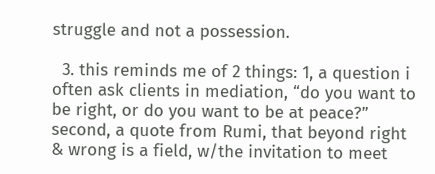struggle and not a possession.

  3. this reminds me of 2 things: 1, a question i often ask clients in mediation, “do you want to be right, or do you want to be at peace?” second, a quote from Rumi, that beyond right & wrong is a field, w/the invitation to meet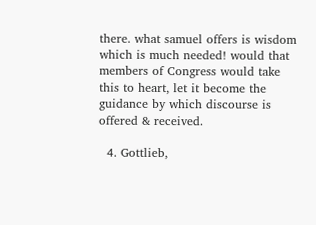there. what samuel offers is wisdom which is much needed! would that members of Congress would take this to heart, let it become the guidance by which discourse is offered & received.

  4. Gottlieb,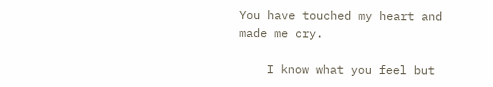You have touched my heart and made me cry.

    I know what you feel but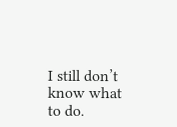I still don’t know what to do.